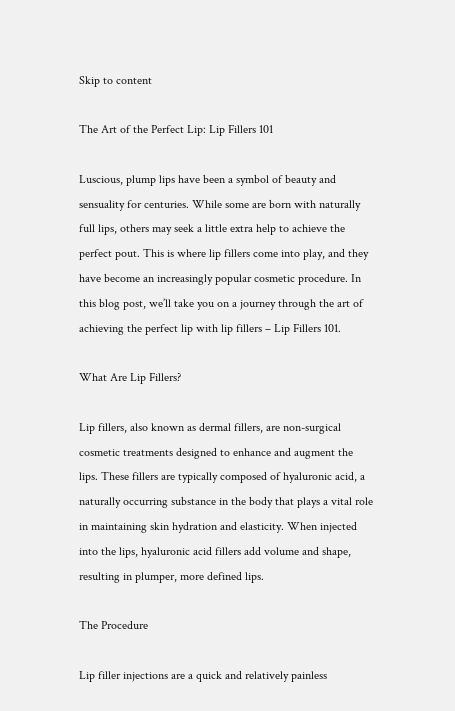Skip to content

The Art of the Perfect Lip: Lip Fillers 101

Luscious, plump lips have been a symbol of beauty and sensuality for centuries. While some are born with naturally full lips, others may seek a little extra help to achieve the perfect pout. This is where lip fillers come into play, and they have become an increasingly popular cosmetic procedure. In this blog post, we’ll take you on a journey through the art of achieving the perfect lip with lip fillers – Lip Fillers 101.

What Are Lip Fillers?

Lip fillers, also known as dermal fillers, are non-surgical cosmetic treatments designed to enhance and augment the lips. These fillers are typically composed of hyaluronic acid, a naturally occurring substance in the body that plays a vital role in maintaining skin hydration and elasticity. When injected into the lips, hyaluronic acid fillers add volume and shape, resulting in plumper, more defined lips.

The Procedure

Lip filler injections are a quick and relatively painless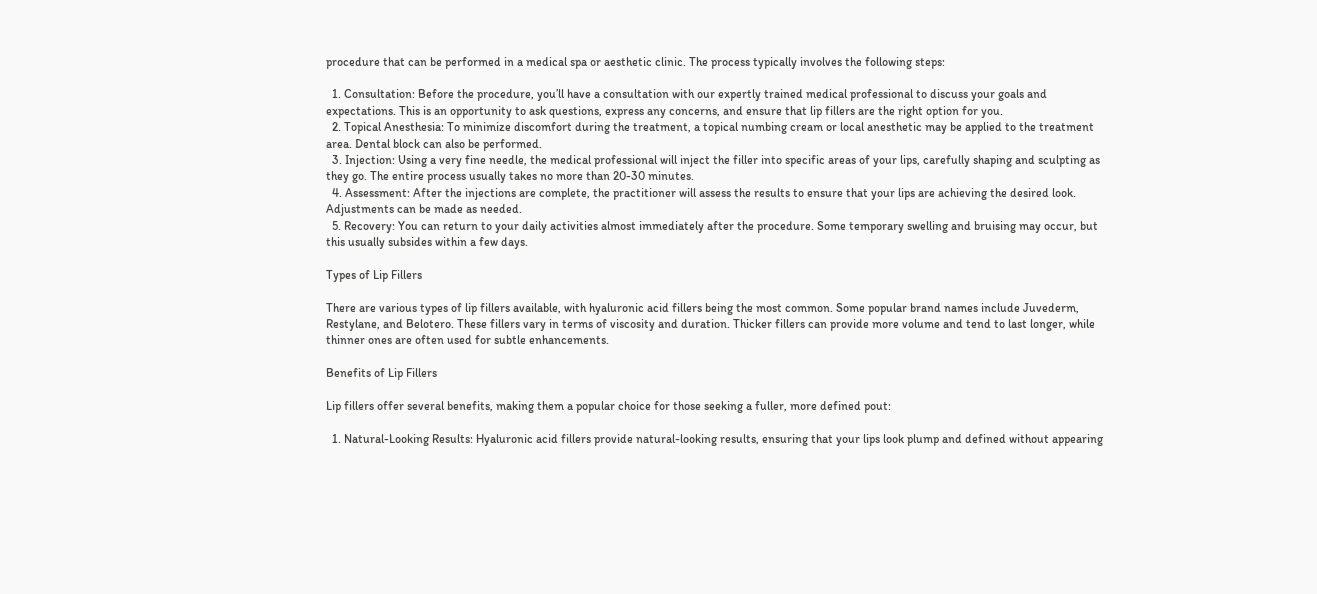procedure that can be performed in a medical spa or aesthetic clinic. The process typically involves the following steps:

  1. Consultation: Before the procedure, you’ll have a consultation with our expertly trained medical professional to discuss your goals and expectations. This is an opportunity to ask questions, express any concerns, and ensure that lip fillers are the right option for you.
  2. Topical Anesthesia: To minimize discomfort during the treatment, a topical numbing cream or local anesthetic may be applied to the treatment area. Dental block can also be performed.
  3. Injection: Using a very fine needle, the medical professional will inject the filler into specific areas of your lips, carefully shaping and sculpting as they go. The entire process usually takes no more than 20-30 minutes.
  4. Assessment: After the injections are complete, the practitioner will assess the results to ensure that your lips are achieving the desired look. Adjustments can be made as needed.
  5. Recovery: You can return to your daily activities almost immediately after the procedure. Some temporary swelling and bruising may occur, but this usually subsides within a few days.

Types of Lip Fillers

There are various types of lip fillers available, with hyaluronic acid fillers being the most common. Some popular brand names include Juvederm, Restylane, and Belotero. These fillers vary in terms of viscosity and duration. Thicker fillers can provide more volume and tend to last longer, while thinner ones are often used for subtle enhancements.

Benefits of Lip Fillers

Lip fillers offer several benefits, making them a popular choice for those seeking a fuller, more defined pout:

  1. Natural-Looking Results: Hyaluronic acid fillers provide natural-looking results, ensuring that your lips look plump and defined without appearing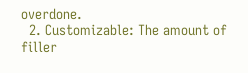overdone.
  2. Customizable: The amount of filler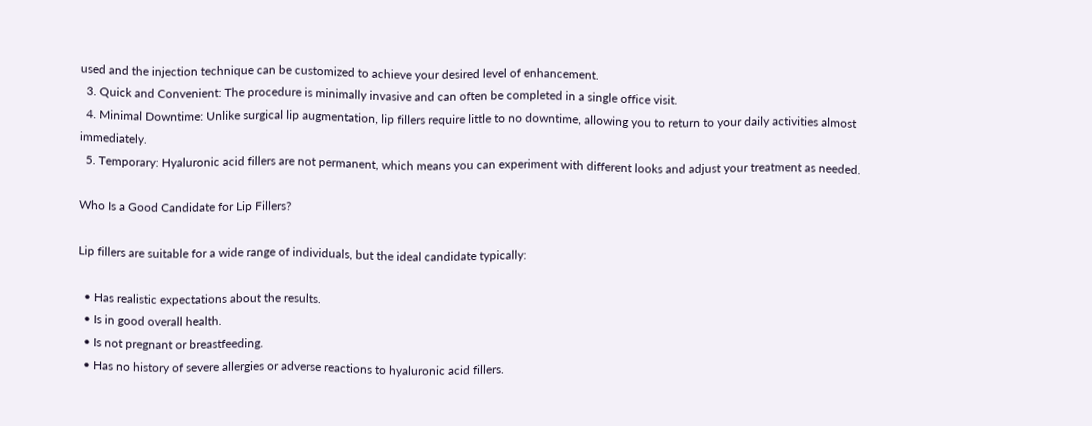used and the injection technique can be customized to achieve your desired level of enhancement.
  3. Quick and Convenient: The procedure is minimally invasive and can often be completed in a single office visit.
  4. Minimal Downtime: Unlike surgical lip augmentation, lip fillers require little to no downtime, allowing you to return to your daily activities almost immediately.
  5. Temporary: Hyaluronic acid fillers are not permanent, which means you can experiment with different looks and adjust your treatment as needed.

Who Is a Good Candidate for Lip Fillers?

Lip fillers are suitable for a wide range of individuals, but the ideal candidate typically:

  • Has realistic expectations about the results.
  • Is in good overall health.
  • Is not pregnant or breastfeeding.
  • Has no history of severe allergies or adverse reactions to hyaluronic acid fillers.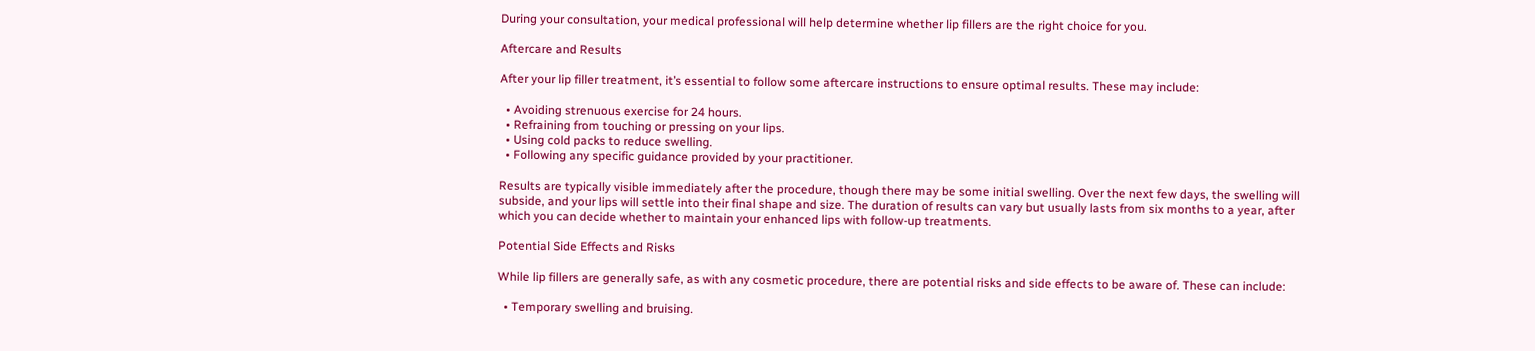During your consultation, your medical professional will help determine whether lip fillers are the right choice for you.

Aftercare and Results

After your lip filler treatment, it’s essential to follow some aftercare instructions to ensure optimal results. These may include:

  • Avoiding strenuous exercise for 24 hours.
  • Refraining from touching or pressing on your lips.
  • Using cold packs to reduce swelling.
  • Following any specific guidance provided by your practitioner.

Results are typically visible immediately after the procedure, though there may be some initial swelling. Over the next few days, the swelling will subside, and your lips will settle into their final shape and size. The duration of results can vary but usually lasts from six months to a year, after which you can decide whether to maintain your enhanced lips with follow-up treatments.

Potential Side Effects and Risks

While lip fillers are generally safe, as with any cosmetic procedure, there are potential risks and side effects to be aware of. These can include:

  • Temporary swelling and bruising.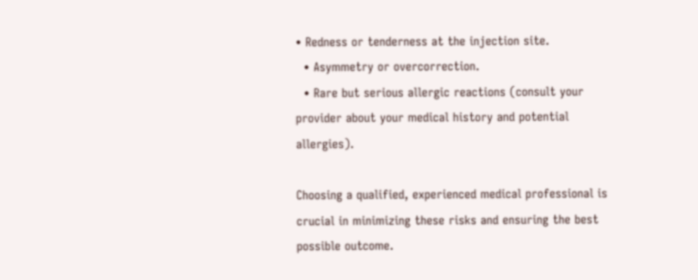• Redness or tenderness at the injection site.
  • Asymmetry or overcorrection.
  • Rare but serious allergic reactions (consult your provider about your medical history and potential allergies).

Choosing a qualified, experienced medical professional is crucial in minimizing these risks and ensuring the best possible outcome.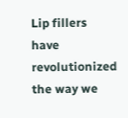Lip fillers have revolutionized the way we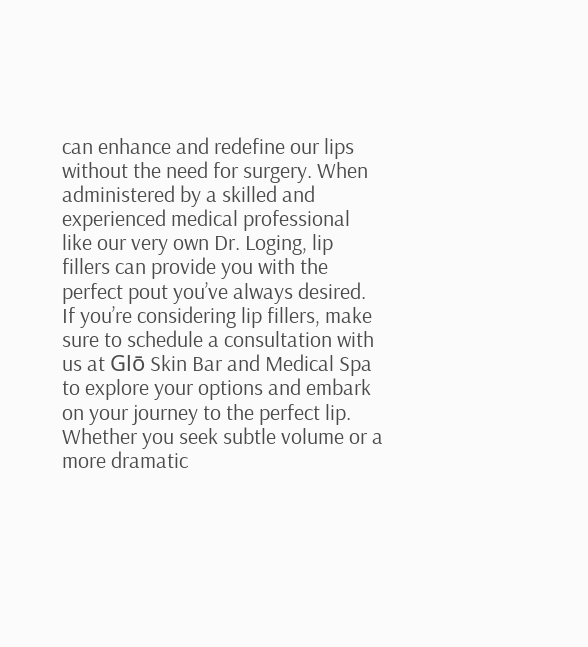can enhance and redefine our lips without the need for surgery. When administered by a skilled and experienced medical professional like our very own Dr. Loging, lip fillers can provide you with the perfect pout you’ve always desired. If you’re considering lip fillers, make sure to schedule a consultation with us at Glō Skin Bar and Medical Spa to explore your options and embark on your journey to the perfect lip. Whether you seek subtle volume or a more dramatic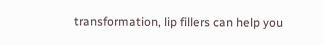transformation, lip fillers can help you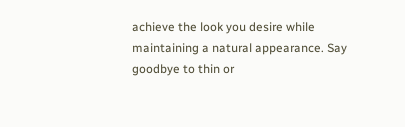achieve the look you desire while maintaining a natural appearance. Say goodbye to thin or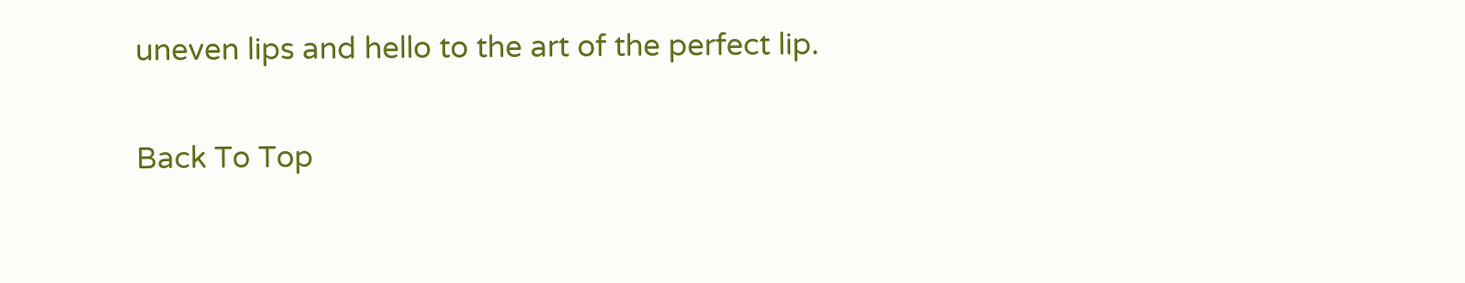uneven lips and hello to the art of the perfect lip.

Back To Top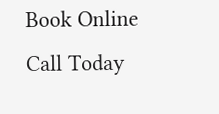Book Online   Call Today